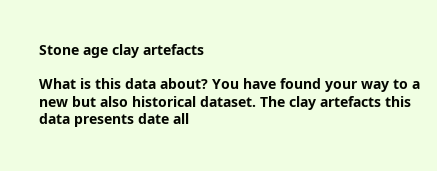Stone age clay artefacts

What is this data about? You have found your way to a new but also historical dataset. The clay artefacts this data presents date all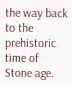the way back to the prehistoric time of Stone age.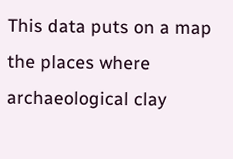This data puts on a map the places where archaeological clay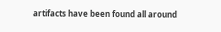artifacts have been found all around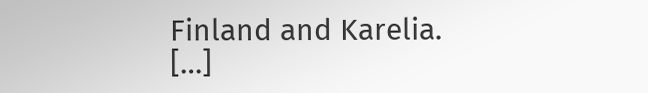Finland and Karelia. […]